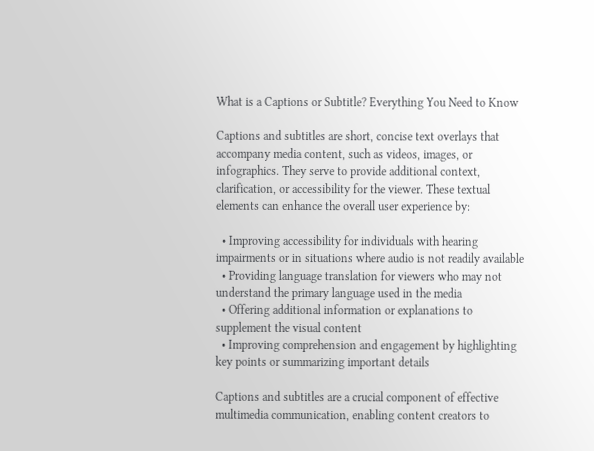What is a Captions or Subtitle? Everything You Need to Know

Captions and subtitles are short, concise text overlays that accompany media content, such as videos, images, or infographics. They serve to provide additional context, clarification, or accessibility for the viewer. These textual elements can enhance the overall user experience by:

  • Improving accessibility for individuals with hearing impairments or in situations where audio is not readily available
  • Providing language translation for viewers who may not understand the primary language used in the media
  • Offering additional information or explanations to supplement the visual content
  • Improving comprehension and engagement by highlighting key points or summarizing important details

Captions and subtitles are a crucial component of effective multimedia communication, enabling content creators to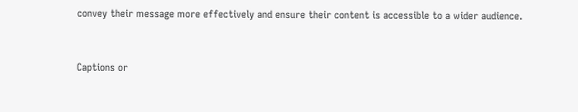convey their message more effectively and ensure their content is accessible to a wider audience.


Captions or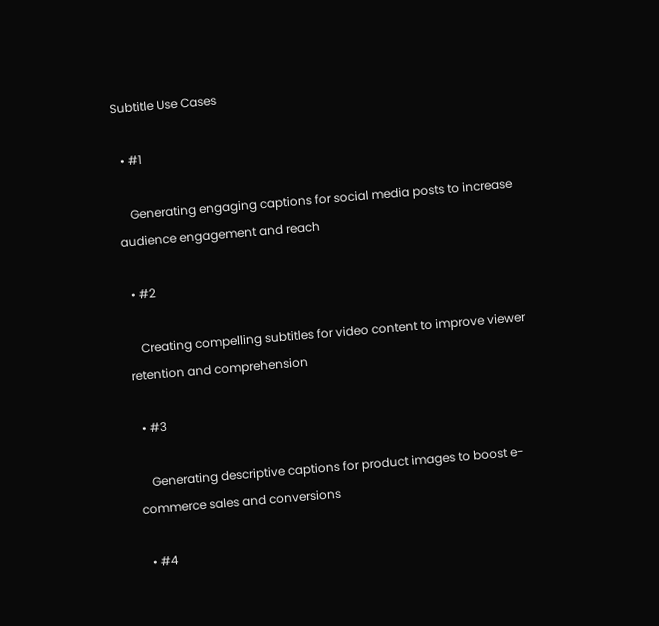Subtitle Use Cases

  • #1

    Generating engaging captions for social media posts to increase audience engagement and reach

  • #2

    Creating compelling subtitles for video content to improve viewer retention and comprehension

  • #3

    Generating descriptive captions for product images to boost e-commerce sales and conversions

  • #4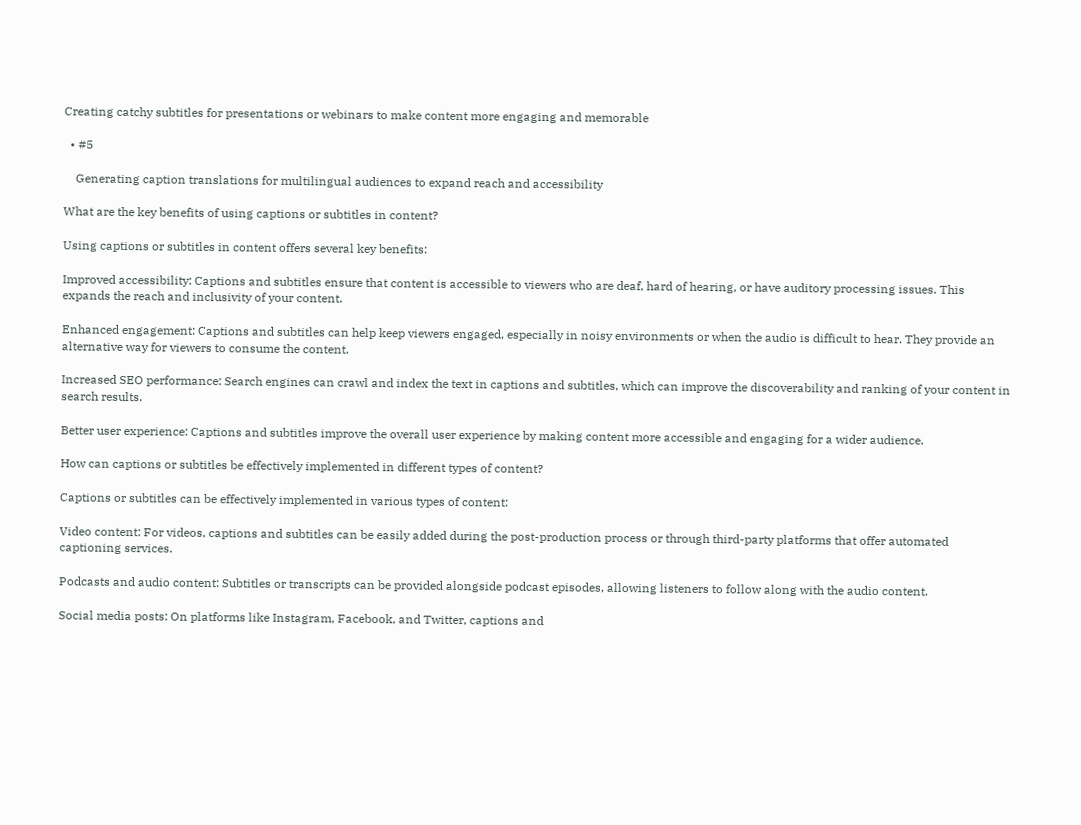Creating catchy subtitles for presentations or webinars to make content more engaging and memorable

  • #5

    Generating caption translations for multilingual audiences to expand reach and accessibility

What are the key benefits of using captions or subtitles in content?

Using captions or subtitles in content offers several key benefits:

Improved accessibility: Captions and subtitles ensure that content is accessible to viewers who are deaf, hard of hearing, or have auditory processing issues. This expands the reach and inclusivity of your content.

Enhanced engagement: Captions and subtitles can help keep viewers engaged, especially in noisy environments or when the audio is difficult to hear. They provide an alternative way for viewers to consume the content.

Increased SEO performance: Search engines can crawl and index the text in captions and subtitles, which can improve the discoverability and ranking of your content in search results.

Better user experience: Captions and subtitles improve the overall user experience by making content more accessible and engaging for a wider audience.

How can captions or subtitles be effectively implemented in different types of content?

Captions or subtitles can be effectively implemented in various types of content:

Video content: For videos, captions and subtitles can be easily added during the post-production process or through third-party platforms that offer automated captioning services.

Podcasts and audio content: Subtitles or transcripts can be provided alongside podcast episodes, allowing listeners to follow along with the audio content.

Social media posts: On platforms like Instagram, Facebook, and Twitter, captions and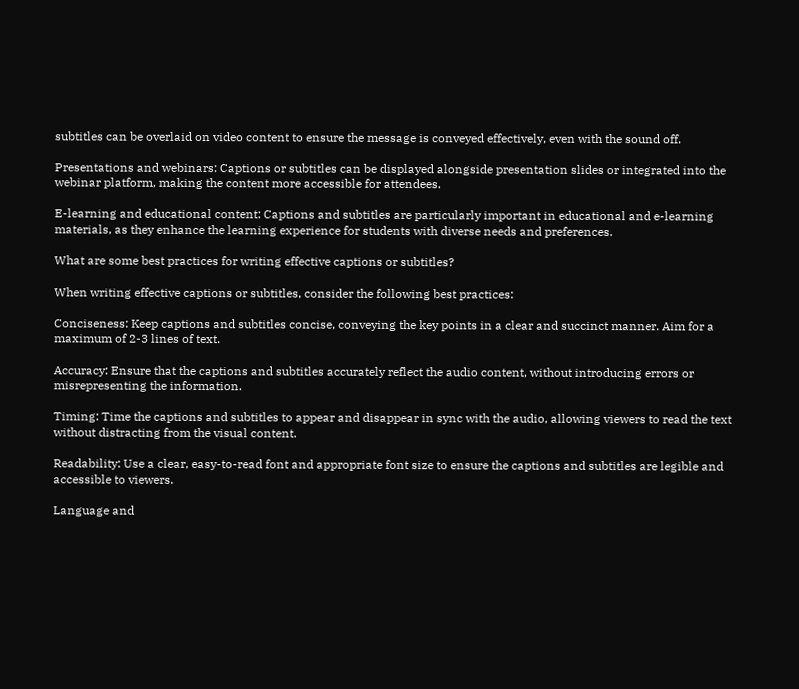subtitles can be overlaid on video content to ensure the message is conveyed effectively, even with the sound off.

Presentations and webinars: Captions or subtitles can be displayed alongside presentation slides or integrated into the webinar platform, making the content more accessible for attendees.

E-learning and educational content: Captions and subtitles are particularly important in educational and e-learning materials, as they enhance the learning experience for students with diverse needs and preferences.

What are some best practices for writing effective captions or subtitles?

When writing effective captions or subtitles, consider the following best practices:

Conciseness: Keep captions and subtitles concise, conveying the key points in a clear and succinct manner. Aim for a maximum of 2-3 lines of text.

Accuracy: Ensure that the captions and subtitles accurately reflect the audio content, without introducing errors or misrepresenting the information.

Timing: Time the captions and subtitles to appear and disappear in sync with the audio, allowing viewers to read the text without distracting from the visual content.

Readability: Use a clear, easy-to-read font and appropriate font size to ensure the captions and subtitles are legible and accessible to viewers.

Language and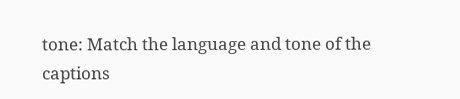tone: Match the language and tone of the captions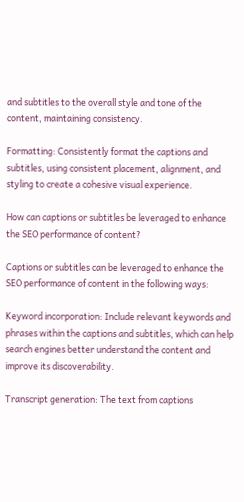and subtitles to the overall style and tone of the content, maintaining consistency.

Formatting: Consistently format the captions and subtitles, using consistent placement, alignment, and styling to create a cohesive visual experience.

How can captions or subtitles be leveraged to enhance the SEO performance of content?

Captions or subtitles can be leveraged to enhance the SEO performance of content in the following ways:

Keyword incorporation: Include relevant keywords and phrases within the captions and subtitles, which can help search engines better understand the content and improve its discoverability.

Transcript generation: The text from captions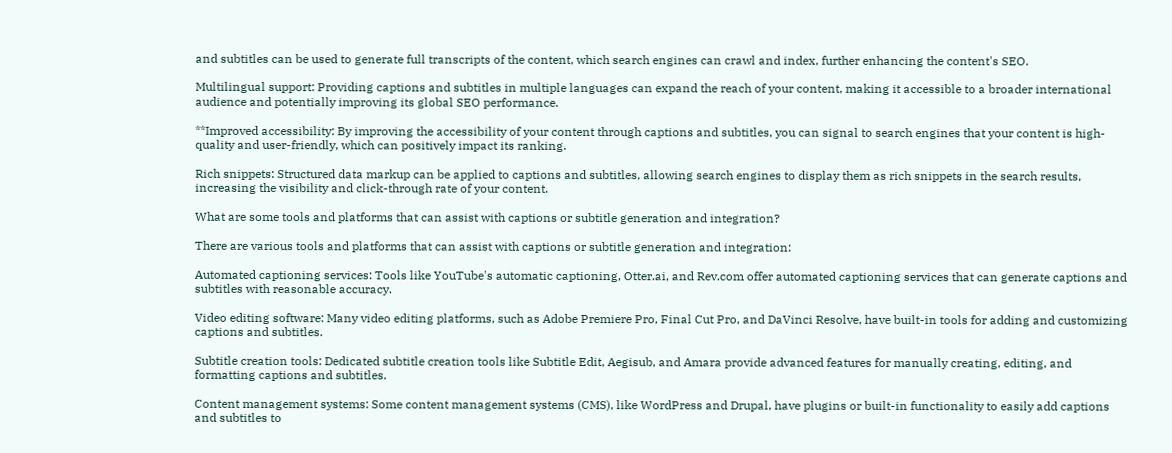and subtitles can be used to generate full transcripts of the content, which search engines can crawl and index, further enhancing the content's SEO.

Multilingual support: Providing captions and subtitles in multiple languages can expand the reach of your content, making it accessible to a broader international audience and potentially improving its global SEO performance.

**Improved accessibility: By improving the accessibility of your content through captions and subtitles, you can signal to search engines that your content is high-quality and user-friendly, which can positively impact its ranking.

Rich snippets: Structured data markup can be applied to captions and subtitles, allowing search engines to display them as rich snippets in the search results, increasing the visibility and click-through rate of your content.

What are some tools and platforms that can assist with captions or subtitle generation and integration?

There are various tools and platforms that can assist with captions or subtitle generation and integration:

Automated captioning services: Tools like YouTube's automatic captioning, Otter.ai, and Rev.com offer automated captioning services that can generate captions and subtitles with reasonable accuracy.

Video editing software: Many video editing platforms, such as Adobe Premiere Pro, Final Cut Pro, and DaVinci Resolve, have built-in tools for adding and customizing captions and subtitles.

Subtitle creation tools: Dedicated subtitle creation tools like Subtitle Edit, Aegisub, and Amara provide advanced features for manually creating, editing, and formatting captions and subtitles.

Content management systems: Some content management systems (CMS), like WordPress and Drupal, have plugins or built-in functionality to easily add captions and subtitles to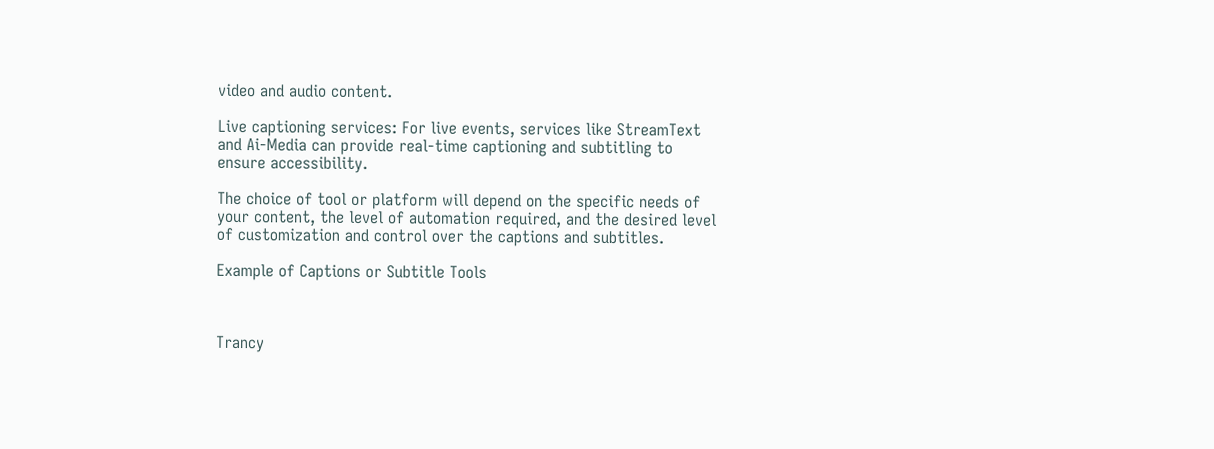video and audio content.

Live captioning services: For live events, services like StreamText and Ai-Media can provide real-time captioning and subtitling to ensure accessibility.

The choice of tool or platform will depend on the specific needs of your content, the level of automation required, and the desired level of customization and control over the captions and subtitles.

Example of Captions or Subtitle Tools



Trancy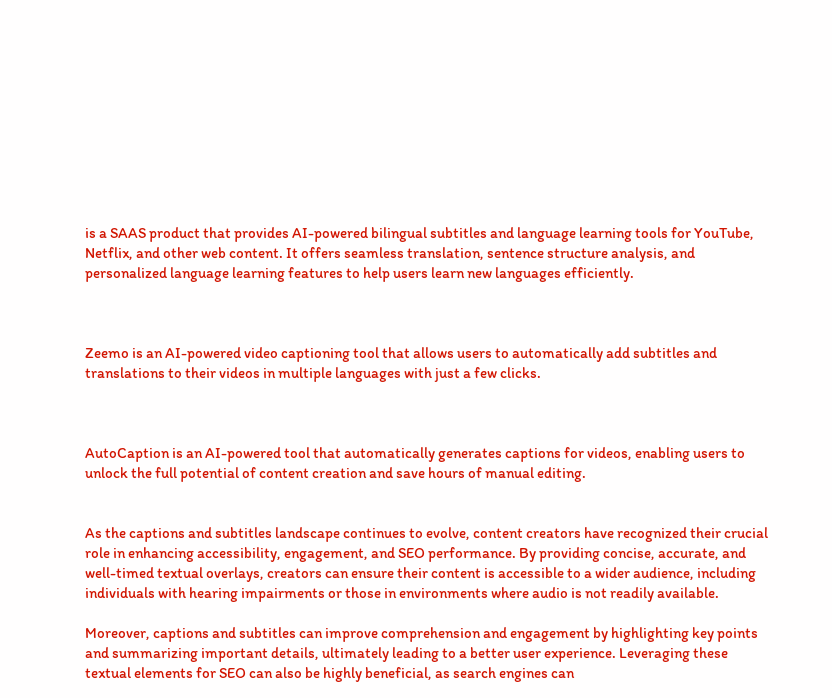is a SAAS product that provides AI-powered bilingual subtitles and language learning tools for YouTube, Netflix, and other web content. It offers seamless translation, sentence structure analysis, and personalized language learning features to help users learn new languages efficiently.



Zeemo is an AI-powered video captioning tool that allows users to automatically add subtitles and translations to their videos in multiple languages with just a few clicks.



AutoCaption is an AI-powered tool that automatically generates captions for videos, enabling users to unlock the full potential of content creation and save hours of manual editing.


As the captions and subtitles landscape continues to evolve, content creators have recognized their crucial role in enhancing accessibility, engagement, and SEO performance. By providing concise, accurate, and well-timed textual overlays, creators can ensure their content is accessible to a wider audience, including individuals with hearing impairments or those in environments where audio is not readily available.

Moreover, captions and subtitles can improve comprehension and engagement by highlighting key points and summarizing important details, ultimately leading to a better user experience. Leveraging these textual elements for SEO can also be highly beneficial, as search engines can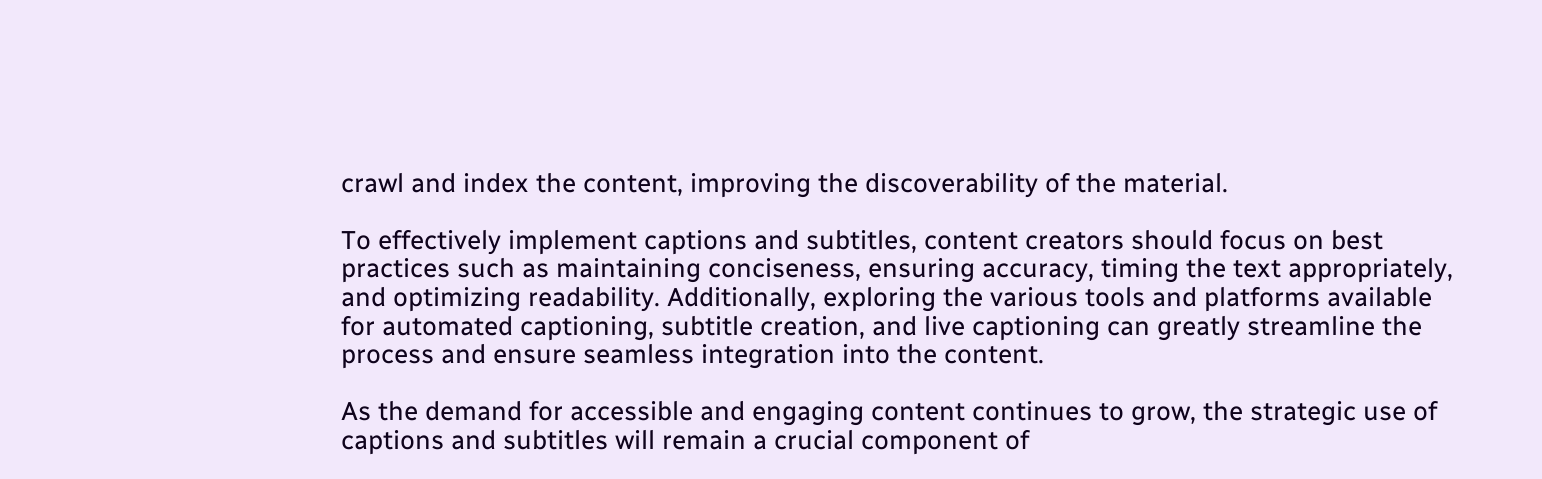crawl and index the content, improving the discoverability of the material.

To effectively implement captions and subtitles, content creators should focus on best practices such as maintaining conciseness, ensuring accuracy, timing the text appropriately, and optimizing readability. Additionally, exploring the various tools and platforms available for automated captioning, subtitle creation, and live captioning can greatly streamline the process and ensure seamless integration into the content.

As the demand for accessible and engaging content continues to grow, the strategic use of captions and subtitles will remain a crucial component of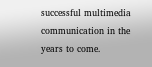successful multimedia communication in the years to come.